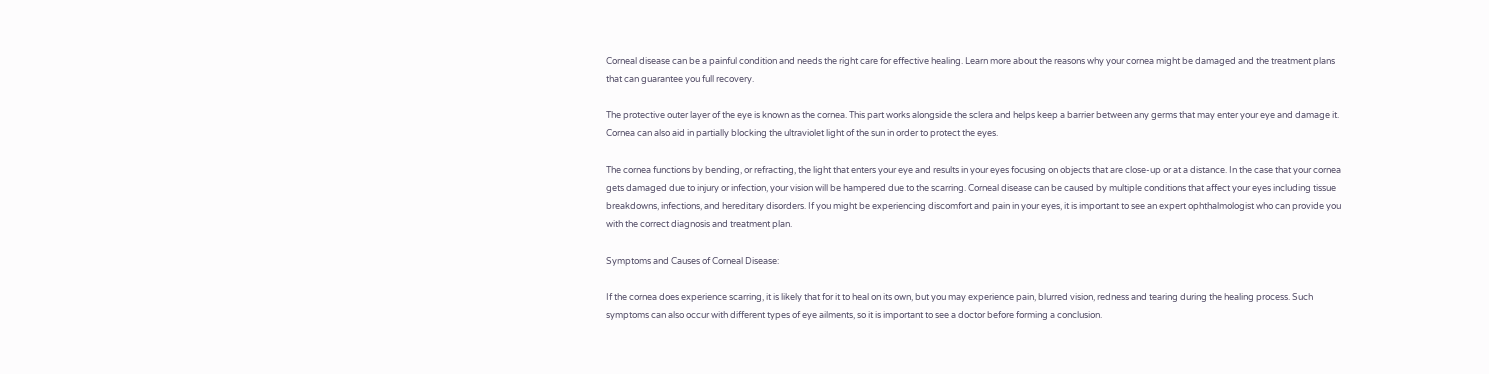Corneal disease can be a painful condition and needs the right care for effective healing. Learn more about the reasons why your cornea might be damaged and the treatment plans that can guarantee you full recovery.

The protective outer layer of the eye is known as the cornea. This part works alongside the sclera and helps keep a barrier between any germs that may enter your eye and damage it. Cornea can also aid in partially blocking the ultraviolet light of the sun in order to protect the eyes.

The cornea functions by bending, or refracting, the light that enters your eye and results in your eyes focusing on objects that are close-up or at a distance. In the case that your cornea gets damaged due to injury or infection, your vision will be hampered due to the scarring. Corneal disease can be caused by multiple conditions that affect your eyes including tissue breakdowns, infections, and hereditary disorders. If you might be experiencing discomfort and pain in your eyes, it is important to see an expert ophthalmologist who can provide you with the correct diagnosis and treatment plan.

Symptoms and Causes of Corneal Disease:

If the cornea does experience scarring, it is likely that for it to heal on its own, but you may experience pain, blurred vision, redness and tearing during the healing process. Such symptoms can also occur with different types of eye ailments, so it is important to see a doctor before forming a conclusion.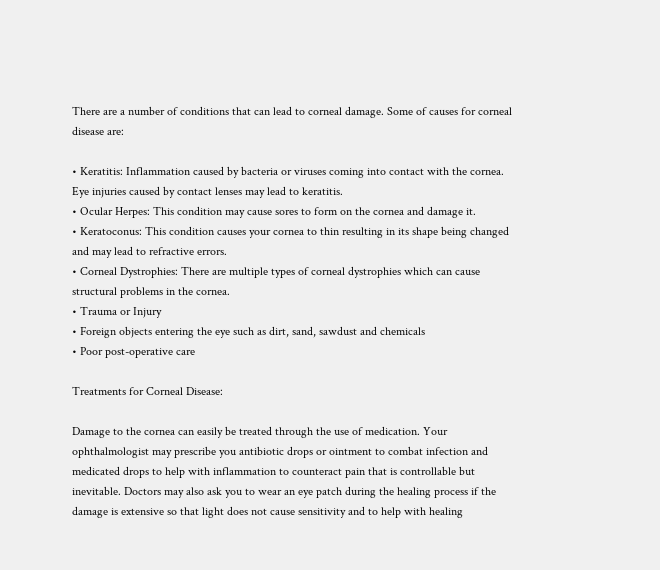There are a number of conditions that can lead to corneal damage. Some of causes for corneal disease are:

• Keratitis: Inflammation caused by bacteria or viruses coming into contact with the cornea. Eye injuries caused by contact lenses may lead to keratitis.
• Ocular Herpes: This condition may cause sores to form on the cornea and damage it.
• Keratoconus: This condition causes your cornea to thin resulting in its shape being changed and may lead to refractive errors.
• Corneal Dystrophies: There are multiple types of corneal dystrophies which can cause structural problems in the cornea.
• Trauma or Injury
• Foreign objects entering the eye such as dirt, sand, sawdust and chemicals
• Poor post-operative care

Treatments for Corneal Disease:

Damage to the cornea can easily be treated through the use of medication. Your ophthalmologist may prescribe you antibiotic drops or ointment to combat infection and medicated drops to help with inflammation to counteract pain that is controllable but inevitable. Doctors may also ask you to wear an eye patch during the healing process if the damage is extensive so that light does not cause sensitivity and to help with healing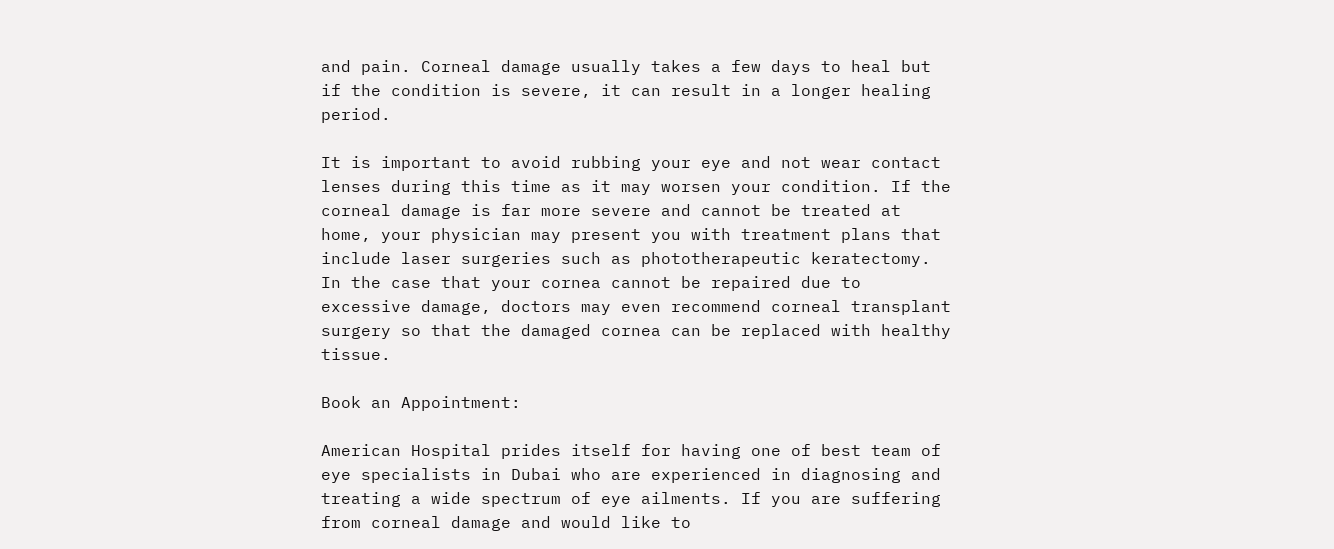and pain. Corneal damage usually takes a few days to heal but if the condition is severe, it can result in a longer healing period.

It is important to avoid rubbing your eye and not wear contact lenses during this time as it may worsen your condition. If the corneal damage is far more severe and cannot be treated at home, your physician may present you with treatment plans that include laser surgeries such as phototherapeutic keratectomy. In the case that your cornea cannot be repaired due to excessive damage, doctors may even recommend corneal transplant surgery so that the damaged cornea can be replaced with healthy tissue.

Book an Appointment:

American Hospital prides itself for having one of best team of eye specialists in Dubai who are experienced in diagnosing and treating a wide spectrum of eye ailments. If you are suffering from corneal damage and would like to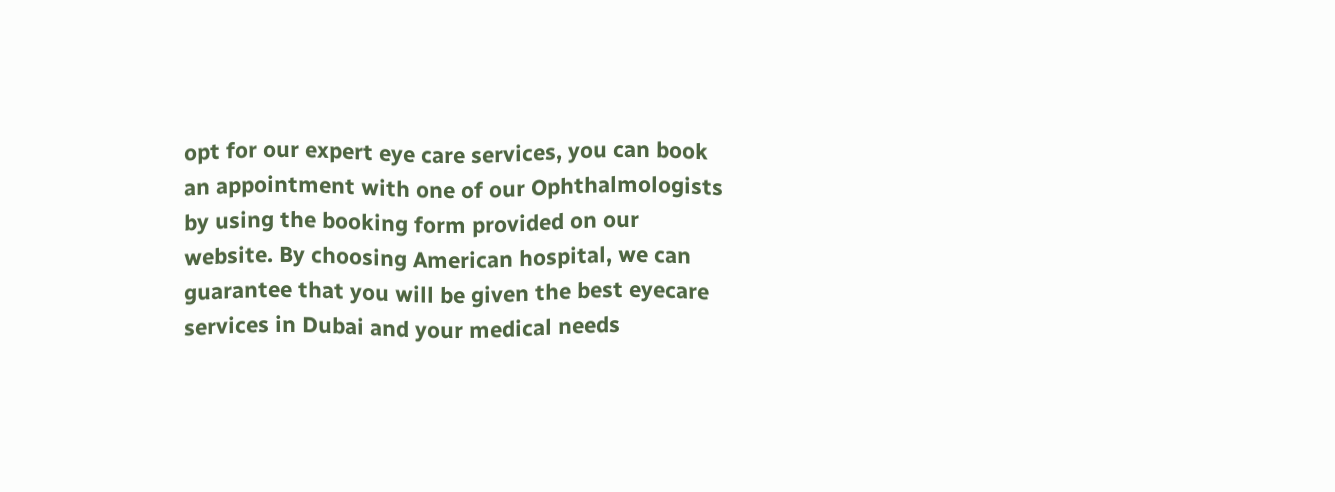opt for our expert eye care services, you can book an appointment with one of our Ophthalmologists by using the booking form provided on our website. By choosing American hospital, we can guarantee that you will be given the best eyecare services in Dubai and your medical needs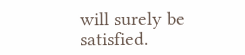will surely be satisfied.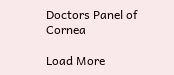Doctors Panel of Cornea

Load More